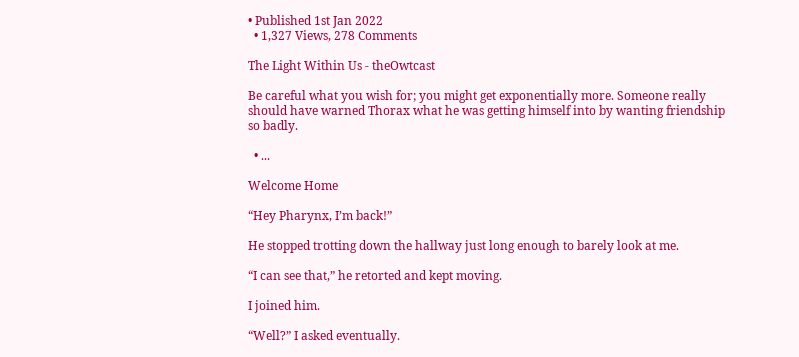• Published 1st Jan 2022
  • 1,327 Views, 278 Comments

The Light Within Us - theOwtcast

Be careful what you wish for; you might get exponentially more. Someone really should have warned Thorax what he was getting himself into by wanting friendship so badly.

  • ...

Welcome Home

“Hey Pharynx, I’m back!”

He stopped trotting down the hallway just long enough to barely look at me.

“I can see that,” he retorted and kept moving.

I joined him.

“Well?” I asked eventually.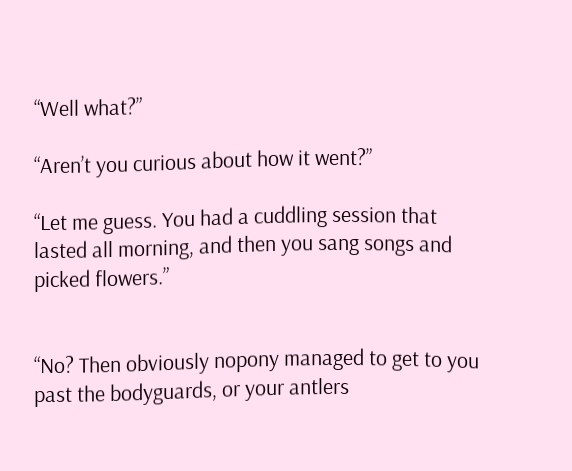“Well what?”

“Aren’t you curious about how it went?”

“Let me guess. You had a cuddling session that lasted all morning, and then you sang songs and picked flowers.”


“No? Then obviously nopony managed to get to you past the bodyguards, or your antlers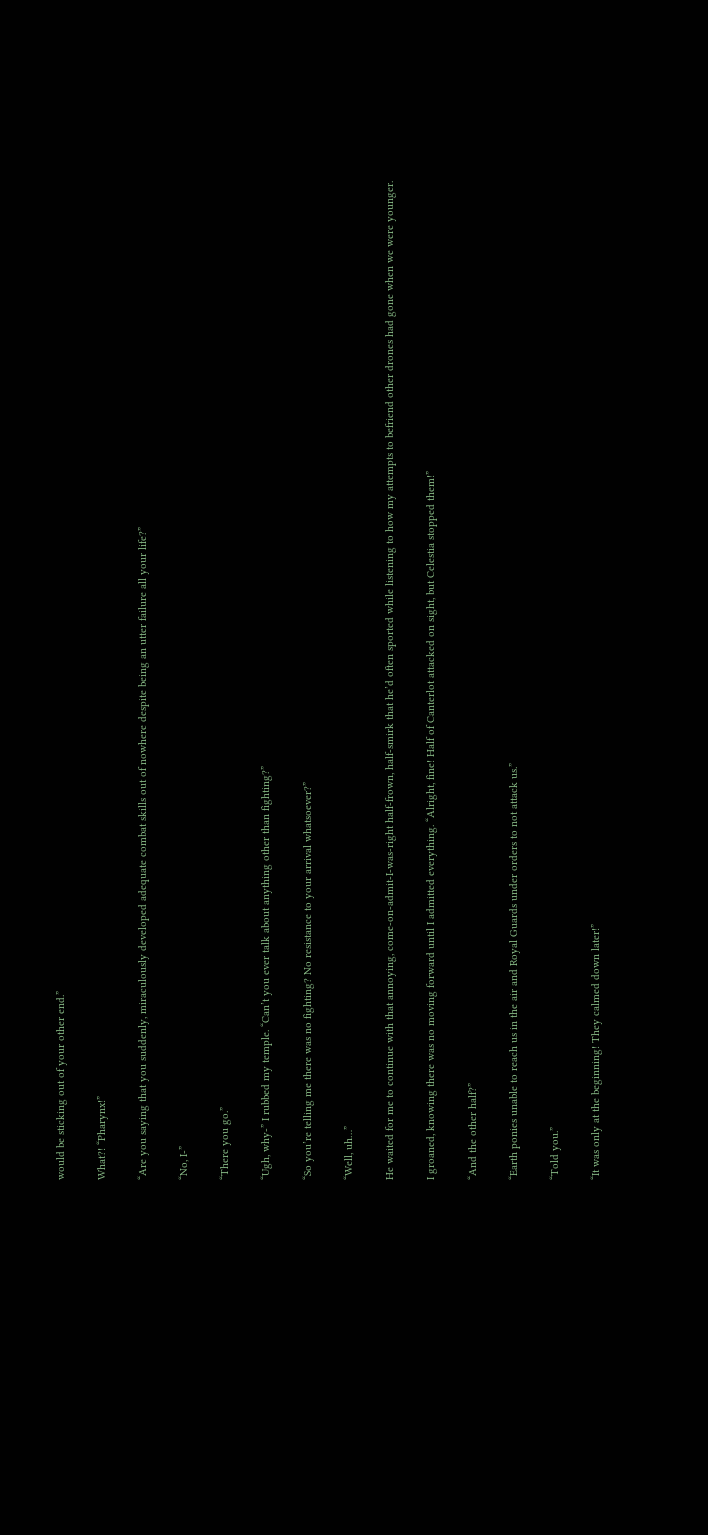would be sticking out of your other end.”

What?! “Pharynx!”

“Are you saying that you suddenly, miraculously developed adequate combat skills out of nowhere despite being an utter failure all your life?”

“No, I-”

“There you go.”

“Ugh, why-” I rubbed my temple. “Can’t you ever talk about anything other than fighting?”

“So you’re telling me there was no fighting? No resistance to your arrival whatsoever?”

“Well, uh…”

He waited for me to continue with that annoying, come-on-admit-I-was-right half-frown, half-smirk that he’d often sported while listening to how my attempts to befriend other drones had gone when we were younger.

I groaned, knowing there was no moving forward until I admitted everything. “Alright, fine! Half of Canterlot attacked on sight, but Celestia stopped them!”

“And the other half?”

“Earth ponies unable to reach us in the air and Royal Guards under orders to not attack us.”

“Told you.”

“It was only at the beginning! They calmed down later!”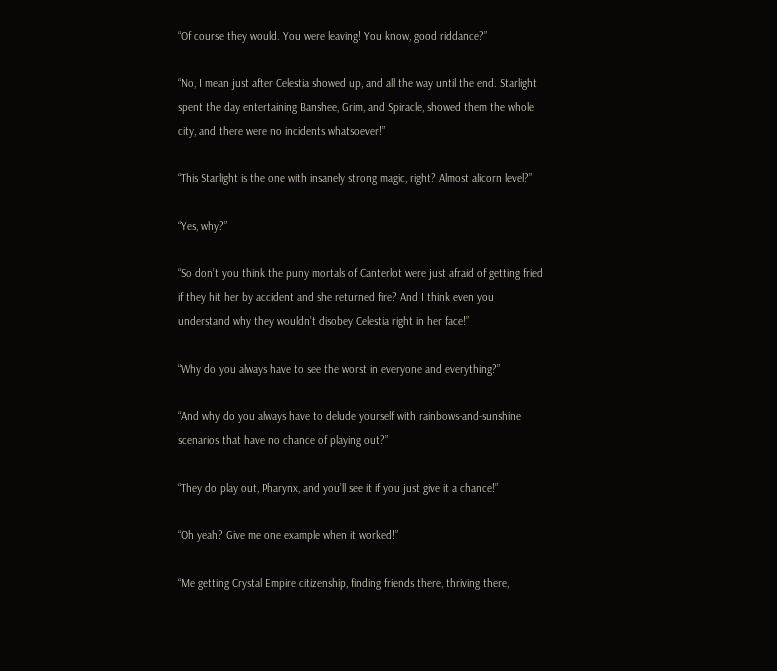“Of course they would. You were leaving! You know, good riddance?”

“No, I mean just after Celestia showed up, and all the way until the end. Starlight spent the day entertaining Banshee, Grim, and Spiracle, showed them the whole city, and there were no incidents whatsoever!”

“This Starlight is the one with insanely strong magic, right? Almost alicorn level?”

“Yes, why?”

“So don’t you think the puny mortals of Canterlot were just afraid of getting fried if they hit her by accident and she returned fire? And I think even you understand why they wouldn’t disobey Celestia right in her face!”

“Why do you always have to see the worst in everyone and everything?”

“And why do you always have to delude yourself with rainbows-and-sunshine scenarios that have no chance of playing out?”

“They do play out, Pharynx, and you’ll see it if you just give it a chance!”

“Oh yeah? Give me one example when it worked!”

“Me getting Crystal Empire citizenship, finding friends there, thriving there,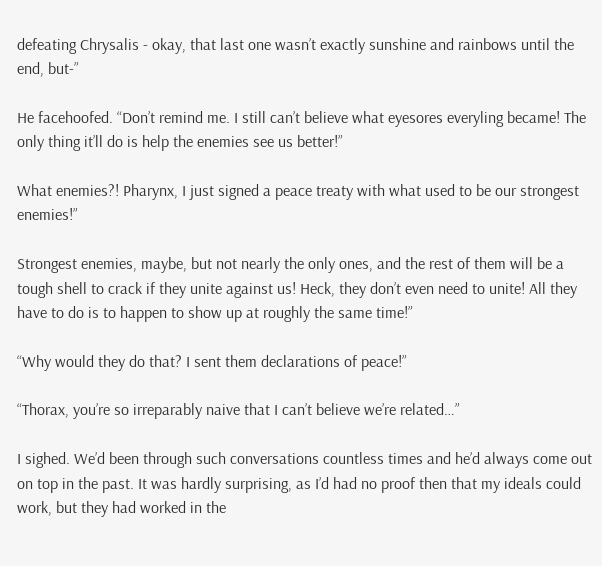defeating Chrysalis - okay, that last one wasn’t exactly sunshine and rainbows until the end, but-”

He facehoofed. “Don’t remind me. I still can’t believe what eyesores everyling became! The only thing it’ll do is help the enemies see us better!”

What enemies?! Pharynx, I just signed a peace treaty with what used to be our strongest enemies!”

Strongest enemies, maybe, but not nearly the only ones, and the rest of them will be a tough shell to crack if they unite against us! Heck, they don’t even need to unite! All they have to do is to happen to show up at roughly the same time!”

“Why would they do that? I sent them declarations of peace!”

“Thorax, you’re so irreparably naive that I can’t believe we’re related…”

I sighed. We’d been through such conversations countless times and he’d always come out on top in the past. It was hardly surprising, as I’d had no proof then that my ideals could work, but they had worked in the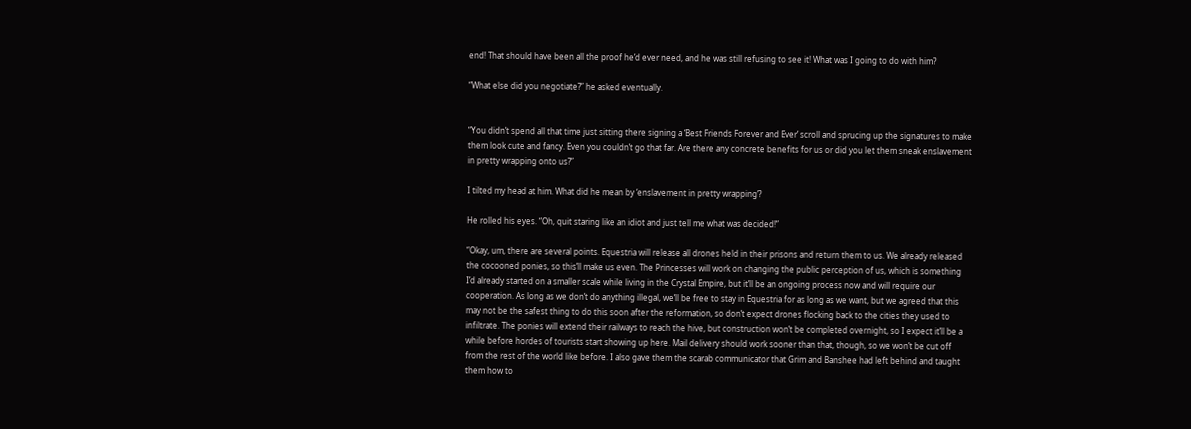end! That should have been all the proof he’d ever need, and he was still refusing to see it! What was I going to do with him?

“What else did you negotiate?” he asked eventually.


“You didn’t spend all that time just sitting there signing a ‘Best Friends Forever and Ever’ scroll and sprucing up the signatures to make them look cute and fancy. Even you couldn’t go that far. Are there any concrete benefits for us or did you let them sneak enslavement in pretty wrapping onto us?”

I tilted my head at him. What did he mean by ‘enslavement in pretty wrapping’?

He rolled his eyes. “Oh, quit staring like an idiot and just tell me what was decided!”

“Okay, um, there are several points. Equestria will release all drones held in their prisons and return them to us. We already released the cocooned ponies, so this’ll make us even. The Princesses will work on changing the public perception of us, which is something I’d already started on a smaller scale while living in the Crystal Empire, but it’ll be an ongoing process now and will require our cooperation. As long as we don’t do anything illegal, we’ll be free to stay in Equestria for as long as we want, but we agreed that this may not be the safest thing to do this soon after the reformation, so don’t expect drones flocking back to the cities they used to infiltrate. The ponies will extend their railways to reach the hive, but construction won’t be completed overnight, so I expect it’ll be a while before hordes of tourists start showing up here. Mail delivery should work sooner than that, though, so we won’t be cut off from the rest of the world like before. I also gave them the scarab communicator that Grim and Banshee had left behind and taught them how to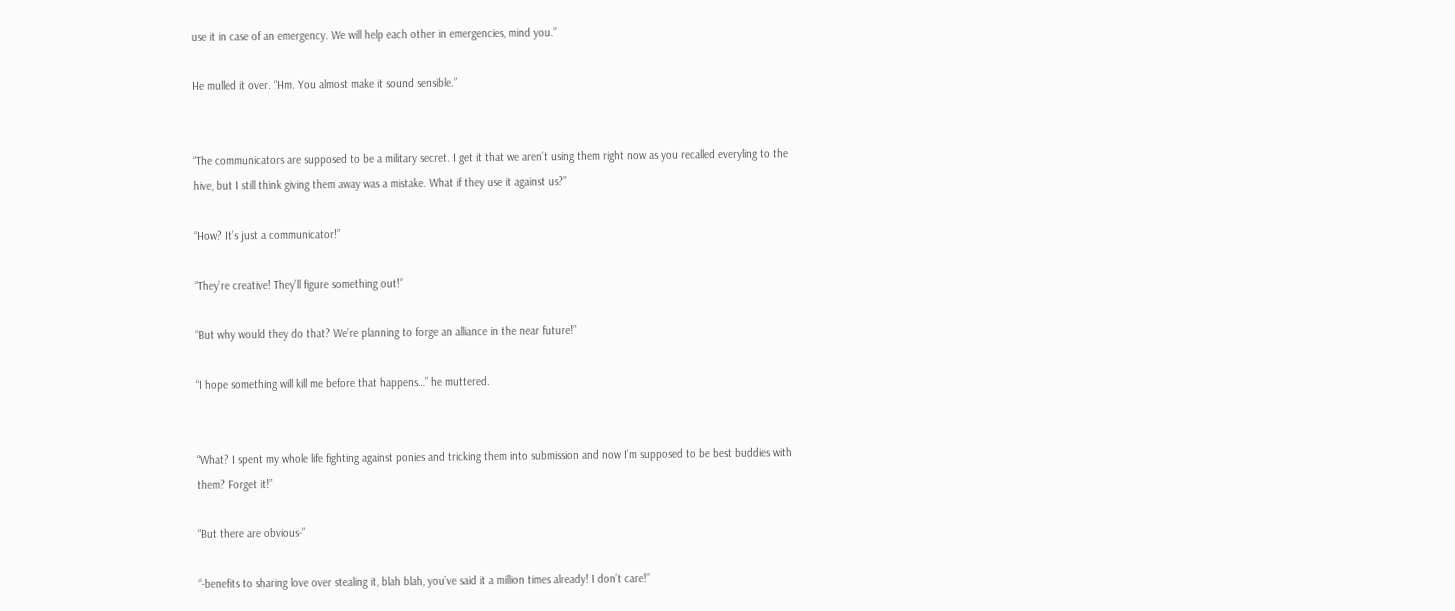use it in case of an emergency. We will help each other in emergencies, mind you.”

He mulled it over. “Hm. You almost make it sound sensible.”


“The communicators are supposed to be a military secret. I get it that we aren’t using them right now as you recalled everyling to the hive, but I still think giving them away was a mistake. What if they use it against us?”

“How? It’s just a communicator!”

“They’re creative! They’ll figure something out!”

“But why would they do that? We’re planning to forge an alliance in the near future!”

“I hope something will kill me before that happens…” he muttered.


“What? I spent my whole life fighting against ponies and tricking them into submission and now I’m supposed to be best buddies with them? Forget it!”

“But there are obvious-”

“-benefits to sharing love over stealing it, blah blah, you’ve said it a million times already! I don’t care!”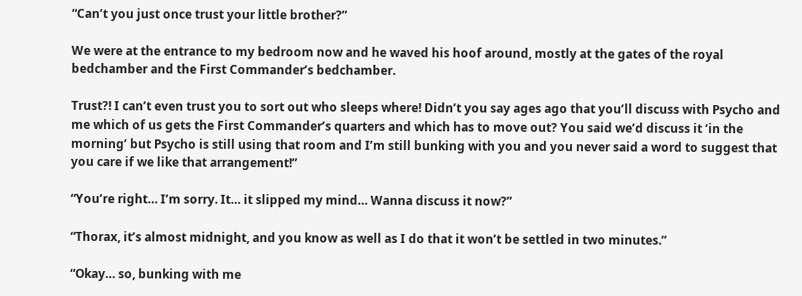“Can’t you just once trust your little brother?”

We were at the entrance to my bedroom now and he waved his hoof around, mostly at the gates of the royal bedchamber and the First Commander’s bedchamber.

Trust?! I can’t even trust you to sort out who sleeps where! Didn’t you say ages ago that you’ll discuss with Psycho and me which of us gets the First Commander’s quarters and which has to move out? You said we’d discuss it ‘in the morning’ but Psycho is still using that room and I’m still bunking with you and you never said a word to suggest that you care if we like that arrangement!”

“You’re right… I’m sorry. It… it slipped my mind… Wanna discuss it now?”

“Thorax, it’s almost midnight, and you know as well as I do that it won’t be settled in two minutes.”

“Okay… so, bunking with me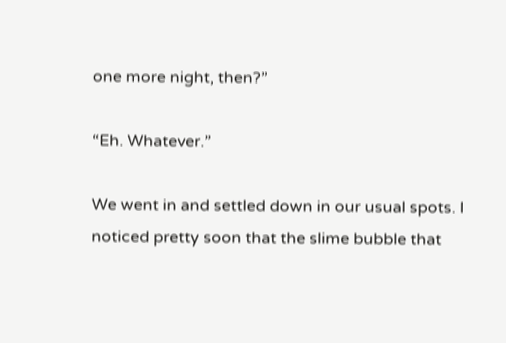one more night, then?”

“Eh. Whatever.”

We went in and settled down in our usual spots. I noticed pretty soon that the slime bubble that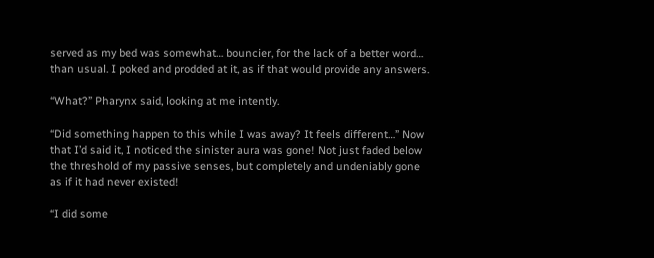served as my bed was somewhat… bouncier, for the lack of a better word… than usual. I poked and prodded at it, as if that would provide any answers.

“What?” Pharynx said, looking at me intently.

“Did something happen to this while I was away? It feels different…” Now that I’d said it, I noticed the sinister aura was gone! Not just faded below the threshold of my passive senses, but completely and undeniably gone as if it had never existed!

“I did some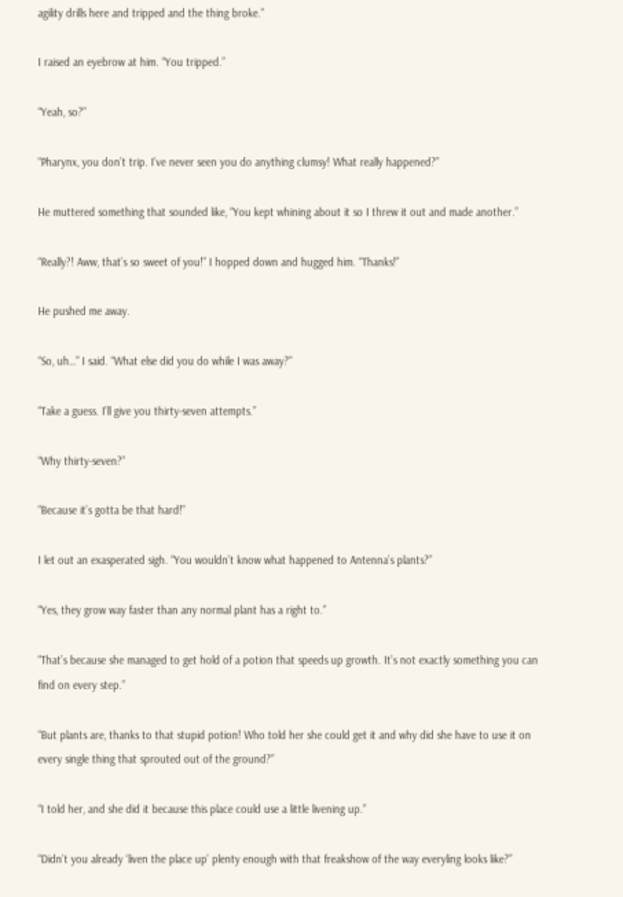agility drills here and tripped and the thing broke.”

I raised an eyebrow at him. “You tripped.”

“Yeah, so?”

“Pharynx, you don’t trip. I’ve never seen you do anything clumsy! What really happened?”

He muttered something that sounded like, “You kept whining about it so I threw it out and made another.”

“Really?! Aww, that’s so sweet of you!” I hopped down and hugged him. “Thanks!”

He pushed me away.

“So, uh…” I said. “What else did you do while I was away?”

“Take a guess. I’ll give you thirty-seven attempts.”

“Why thirty-seven?”

“Because it’s gotta be that hard!”

I let out an exasperated sigh. “You wouldn’t know what happened to Antenna’s plants?”

“Yes, they grow way faster than any normal plant has a right to.”

“That’s because she managed to get hold of a potion that speeds up growth. It’s not exactly something you can find on every step.”

“But plants are, thanks to that stupid potion! Who told her she could get it and why did she have to use it on every single thing that sprouted out of the ground?”

“I told her, and she did it because this place could use a little livening up.”

“Didn’t you already ‘liven the place up’ plenty enough with that freakshow of the way everyling looks like?”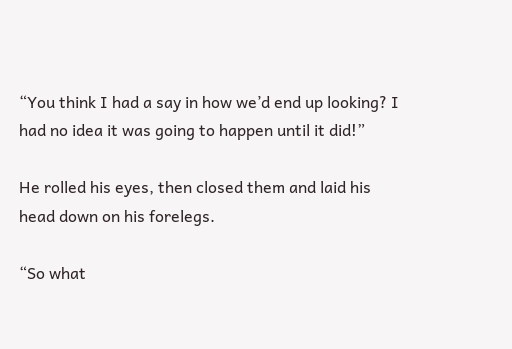“You think I had a say in how we’d end up looking? I had no idea it was going to happen until it did!”

He rolled his eyes, then closed them and laid his head down on his forelegs.

“So what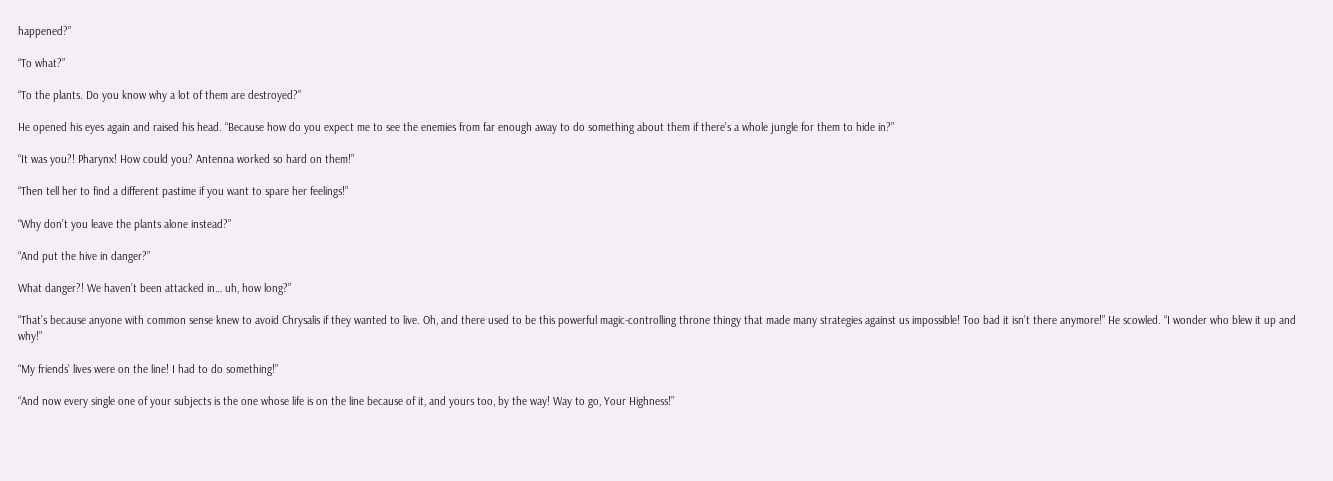happened?”

“To what?”

“To the plants. Do you know why a lot of them are destroyed?”

He opened his eyes again and raised his head. “Because how do you expect me to see the enemies from far enough away to do something about them if there’s a whole jungle for them to hide in?”

“It was you?! Pharynx! How could you? Antenna worked so hard on them!”

“Then tell her to find a different pastime if you want to spare her feelings!”

“Why don’t you leave the plants alone instead?”

“And put the hive in danger?”

What danger?! We haven’t been attacked in… uh, how long?”

“That’s because anyone with common sense knew to avoid Chrysalis if they wanted to live. Oh, and there used to be this powerful magic-controlling throne thingy that made many strategies against us impossible! Too bad it isn’t there anymore!” He scowled. “I wonder who blew it up and why!”

“My friends’ lives were on the line! I had to do something!”

“And now every single one of your subjects is the one whose life is on the line because of it, and yours too, by the way! Way to go, Your Highness!”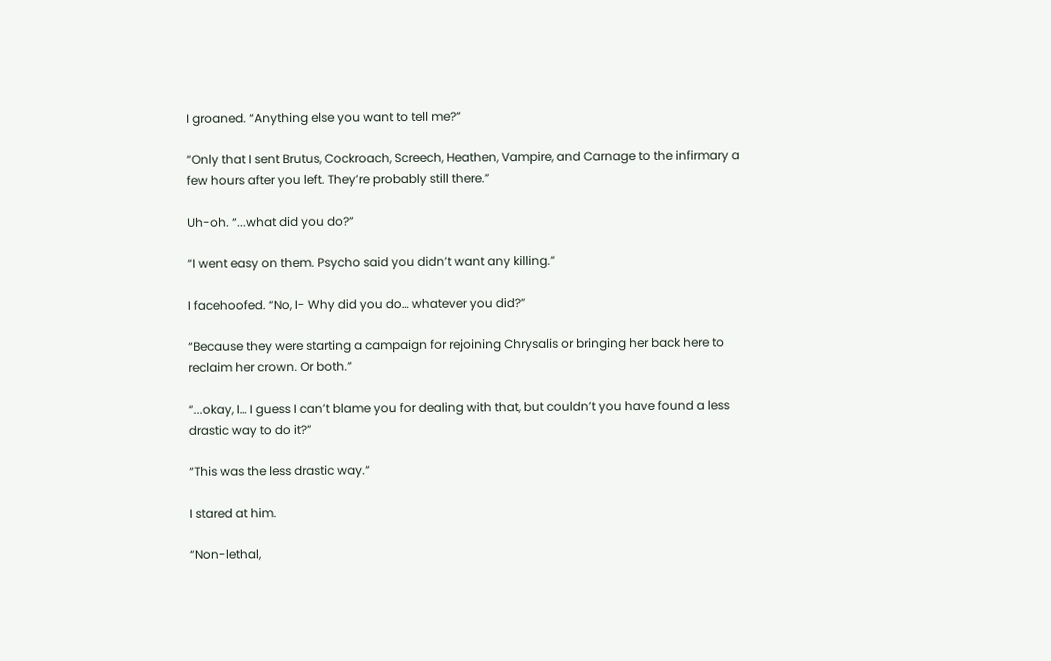I groaned. “Anything else you want to tell me?”

“Only that I sent Brutus, Cockroach, Screech, Heathen, Vampire, and Carnage to the infirmary a few hours after you left. They’re probably still there.”

Uh-oh. “...what did you do?”

“I went easy on them. Psycho said you didn’t want any killing.”

I facehoofed. “No, I- Why did you do… whatever you did?”

“Because they were starting a campaign for rejoining Chrysalis or bringing her back here to reclaim her crown. Or both.”

“...okay, I… I guess I can’t blame you for dealing with that, but couldn’t you have found a less drastic way to do it?”

“This was the less drastic way.”

I stared at him.

“Non-lethal,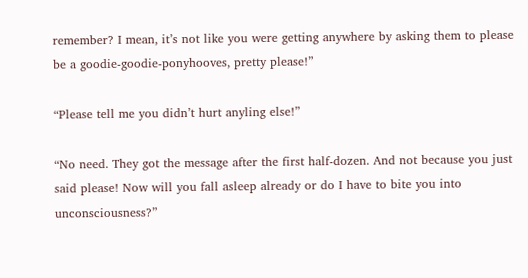remember? I mean, it’s not like you were getting anywhere by asking them to please be a goodie-goodie-ponyhooves, pretty please!”

“Please tell me you didn’t hurt anyling else!”

“No need. They got the message after the first half-dozen. And not because you just said please! Now will you fall asleep already or do I have to bite you into unconsciousness?”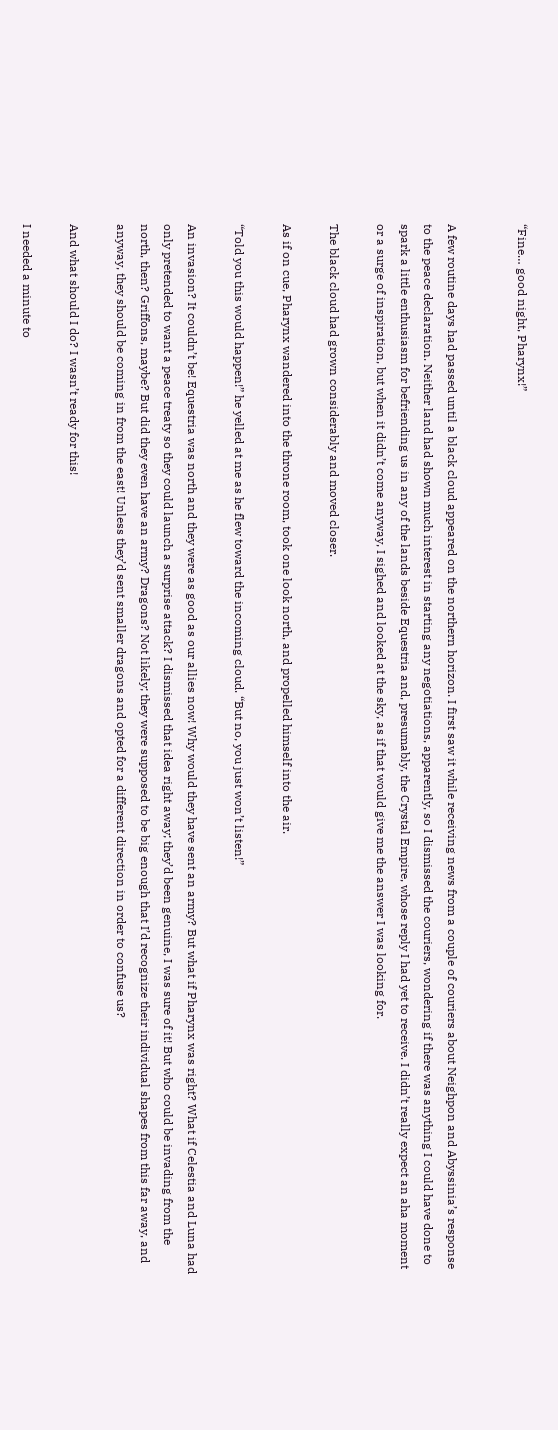“Fine… good night, Pharynx!”


A few routine days had passed until a black cloud appeared on the northern horizon. I first saw it while receiving news from a couple of couriers about Neighpon and Abyssinia’s response to the peace declaration. Neither land had shown much interest in starting any negotiations, apparently, so I dismissed the couriers, wondering if there was anything I could have done to spark a little enthusiasm for befriending us in any of the lands beside Equestria and, presumably, the Crystal Empire, whose reply I had yet to receive. I didn’t really expect an aha moment or a surge of inspiration, but when it didn’t come anyway, I sighed and looked at the sky, as if that would give me the answer I was looking for.

The black cloud had grown considerably and moved closer.

As if on cue, Pharynx wandered into the throne room, took one look north, and propelled himself into the air.

“Told you this would happen!” he yelled at me as he flew toward the incoming cloud. “But no, you just won’t listen!”

An invasion? It couldn’t be! Equestria was north and they were as good as our allies now! Why would they have sent an army? But what if Pharynx was right? What if Celestia and Luna had only pretended to want a peace treaty so they could launch a surprise attack? I dismissed that idea right away; they’d been genuine, I was sure of it! But who could be invading from the north, then? Griffons, maybe? But did they even have an army? Dragons? Not likely; they were supposed to be big enough that I’d recognize their individual shapes from this far away, and anyway, they should be coming in from the east! Unless they’d sent smaller dragons and opted for a different direction in order to confuse us?

And what should I do? I wasn’t ready for this!

I needed a minute to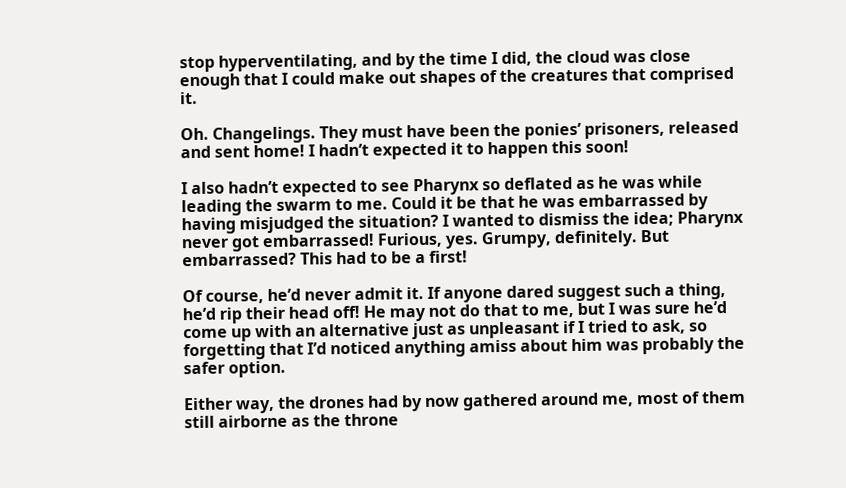stop hyperventilating, and by the time I did, the cloud was close enough that I could make out shapes of the creatures that comprised it.

Oh. Changelings. They must have been the ponies’ prisoners, released and sent home! I hadn’t expected it to happen this soon!

I also hadn’t expected to see Pharynx so deflated as he was while leading the swarm to me. Could it be that he was embarrassed by having misjudged the situation? I wanted to dismiss the idea; Pharynx never got embarrassed! Furious, yes. Grumpy, definitely. But embarrassed? This had to be a first!

Of course, he’d never admit it. If anyone dared suggest such a thing, he’d rip their head off! He may not do that to me, but I was sure he’d come up with an alternative just as unpleasant if I tried to ask, so forgetting that I’d noticed anything amiss about him was probably the safer option.

Either way, the drones had by now gathered around me, most of them still airborne as the throne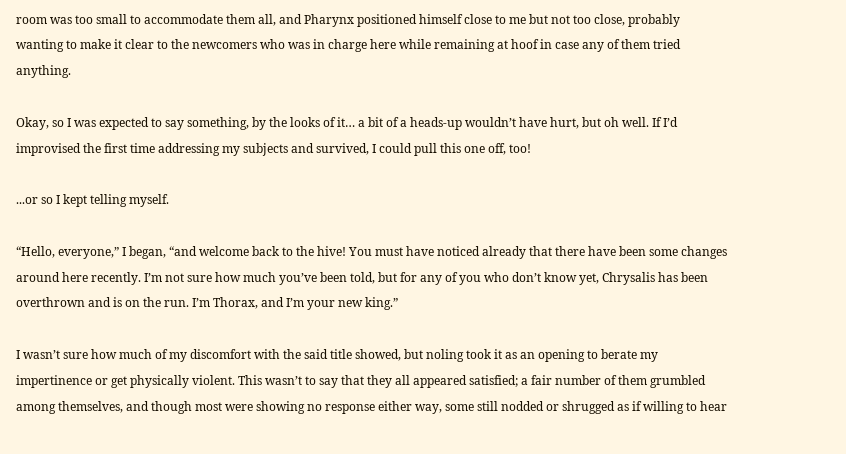room was too small to accommodate them all, and Pharynx positioned himself close to me but not too close, probably wanting to make it clear to the newcomers who was in charge here while remaining at hoof in case any of them tried anything.

Okay, so I was expected to say something, by the looks of it… a bit of a heads-up wouldn’t have hurt, but oh well. If I’d improvised the first time addressing my subjects and survived, I could pull this one off, too!

...or so I kept telling myself.

“Hello, everyone,” I began, “and welcome back to the hive! You must have noticed already that there have been some changes around here recently. I’m not sure how much you’ve been told, but for any of you who don’t know yet, Chrysalis has been overthrown and is on the run. I’m Thorax, and I’m your new king.”

I wasn’t sure how much of my discomfort with the said title showed, but noling took it as an opening to berate my impertinence or get physically violent. This wasn’t to say that they all appeared satisfied; a fair number of them grumbled among themselves, and though most were showing no response either way, some still nodded or shrugged as if willing to hear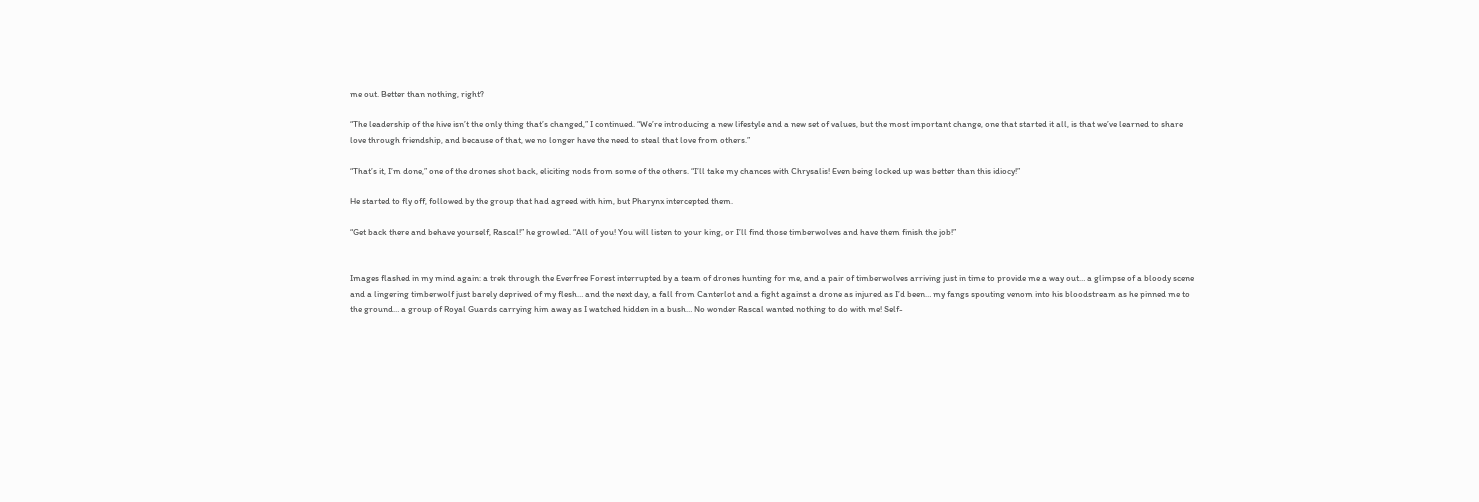me out. Better than nothing, right?

“The leadership of the hive isn’t the only thing that’s changed,” I continued. “We’re introducing a new lifestyle and a new set of values, but the most important change, one that started it all, is that we’ve learned to share love through friendship, and because of that, we no longer have the need to steal that love from others.”

“That’s it, I’m done,” one of the drones shot back, eliciting nods from some of the others. “I’ll take my chances with Chrysalis! Even being locked up was better than this idiocy!”

He started to fly off, followed by the group that had agreed with him, but Pharynx intercepted them.

“Get back there and behave yourself, Rascal!” he growled. “All of you! You will listen to your king, or I’ll find those timberwolves and have them finish the job!”


Images flashed in my mind again: a trek through the Everfree Forest interrupted by a team of drones hunting for me, and a pair of timberwolves arriving just in time to provide me a way out… a glimpse of a bloody scene and a lingering timberwolf just barely deprived of my flesh… and the next day, a fall from Canterlot and a fight against a drone as injured as I’d been… my fangs spouting venom into his bloodstream as he pinned me to the ground… a group of Royal Guards carrying him away as I watched hidden in a bush… No wonder Rascal wanted nothing to do with me! Self-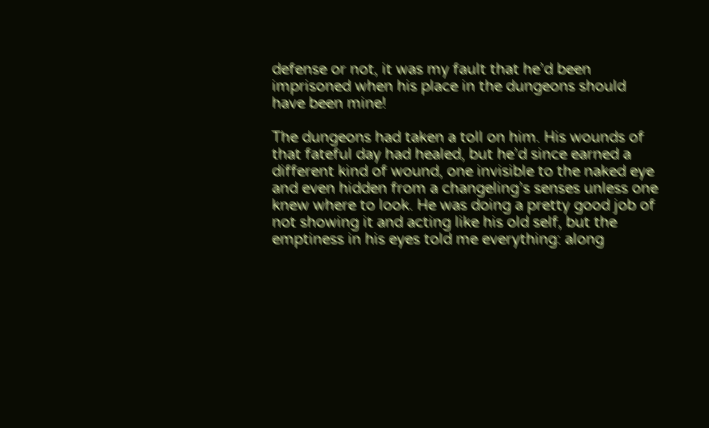defense or not, it was my fault that he’d been imprisoned when his place in the dungeons should have been mine!

The dungeons had taken a toll on him. His wounds of that fateful day had healed, but he’d since earned a different kind of wound, one invisible to the naked eye and even hidden from a changeling’s senses unless one knew where to look. He was doing a pretty good job of not showing it and acting like his old self, but the emptiness in his eyes told me everything: along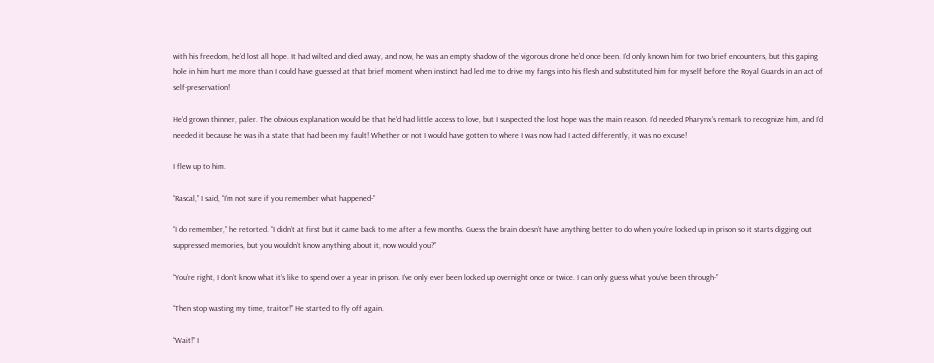with his freedom, he’d lost all hope. It had wilted and died away, and now, he was an empty shadow of the vigorous drone he’d once been. I’d only known him for two brief encounters, but this gaping hole in him hurt me more than I could have guessed at that brief moment when instinct had led me to drive my fangs into his flesh and substituted him for myself before the Royal Guards in an act of self-preservation!

He’d grown thinner, paler. The obvious explanation would be that he’d had little access to love, but I suspected the lost hope was the main reason. I’d needed Pharynx’s remark to recognize him, and I’d needed it because he was ih a state that had been my fault! Whether or not I would have gotten to where I was now had I acted differently, it was no excuse!

I flew up to him.

“Rascal,” I said, “I’m not sure if you remember what happened-”

“I do remember,” he retorted. “I didn’t at first but it came back to me after a few months. Guess the brain doesn’t have anything better to do when you’re locked up in prison so it starts digging out suppressed memories, but you wouldn’t know anything about it, now would you?”

“You’re right, I don’t know what it’s like to spend over a year in prison. I’ve only ever been locked up overnight once or twice. I can only guess what you’ve been through-”

“Then stop wasting my time, traitor!” He started to fly off again.

“Wait!” I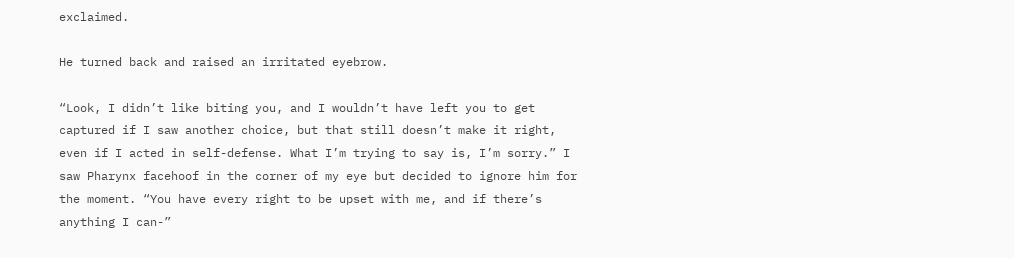exclaimed.

He turned back and raised an irritated eyebrow.

“Look, I didn’t like biting you, and I wouldn’t have left you to get captured if I saw another choice, but that still doesn’t make it right, even if I acted in self-defense. What I’m trying to say is, I’m sorry.” I saw Pharynx facehoof in the corner of my eye but decided to ignore him for the moment. “You have every right to be upset with me, and if there’s anything I can-”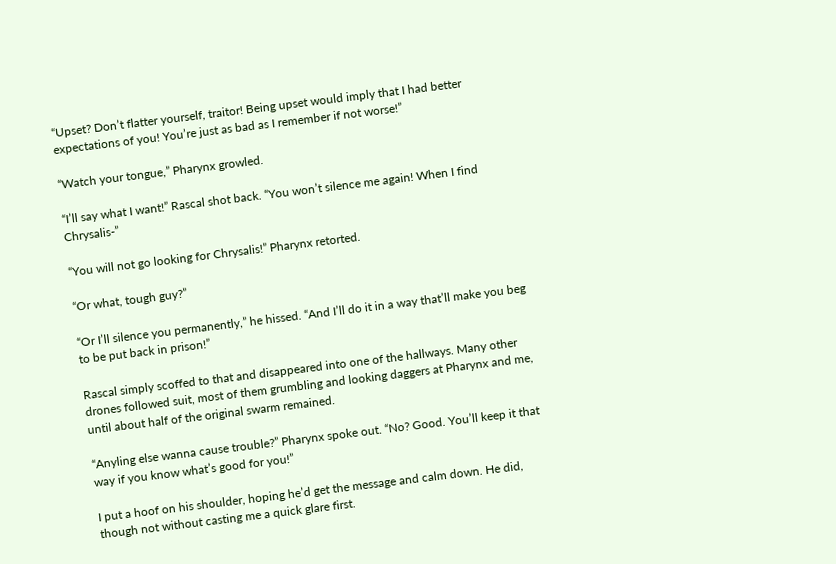“Upset? Don’t flatter yourself, traitor! Being upset would imply that I had better expectations of you! You’re just as bad as I remember if not worse!”

“Watch your tongue,” Pharynx growled.

“I’ll say what I want!” Rascal shot back. “You won’t silence me again! When I find Chrysalis-”

“You will not go looking for Chrysalis!” Pharynx retorted.

“Or what, tough guy?”

“Or I’ll silence you permanently,” he hissed. “And I’ll do it in a way that’ll make you beg to be put back in prison!”

Rascal simply scoffed to that and disappeared into one of the hallways. Many other drones followed suit, most of them grumbling and looking daggers at Pharynx and me, until about half of the original swarm remained.

“Anyling else wanna cause trouble?” Pharynx spoke out. “No? Good. You’ll keep it that way if you know what’s good for you!”

I put a hoof on his shoulder, hoping he’d get the message and calm down. He did, though not without casting me a quick glare first.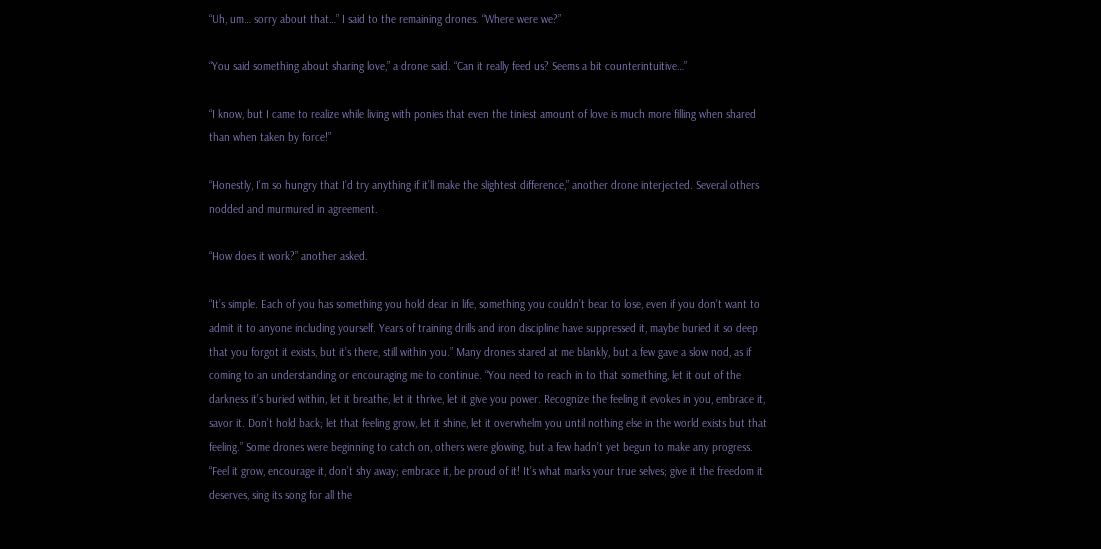“Uh, um… sorry about that…” I said to the remaining drones. “Where were we?”

“You said something about sharing love,” a drone said. “Can it really feed us? Seems a bit counterintuitive…”

“I know, but I came to realize while living with ponies that even the tiniest amount of love is much more filling when shared than when taken by force!”

“Honestly, I’m so hungry that I’d try anything if it’ll make the slightest difference,” another drone interjected. Several others nodded and murmured in agreement.

“How does it work?” another asked.

“It’s simple. Each of you has something you hold dear in life, something you couldn’t bear to lose, even if you don’t want to admit it to anyone including yourself. Years of training drills and iron discipline have suppressed it, maybe buried it so deep that you forgot it exists, but it’s there, still within you.” Many drones stared at me blankly, but a few gave a slow nod, as if coming to an understanding or encouraging me to continue. “You need to reach in to that something, let it out of the darkness it’s buried within, let it breathe, let it thrive, let it give you power. Recognize the feeling it evokes in you, embrace it, savor it. Don’t hold back; let that feeling grow, let it shine, let it overwhelm you until nothing else in the world exists but that feeling.” Some drones were beginning to catch on, others were glowing, but a few hadn’t yet begun to make any progress. “Feel it grow, encourage it, don’t shy away; embrace it, be proud of it! It’s what marks your true selves; give it the freedom it deserves, sing its song for all the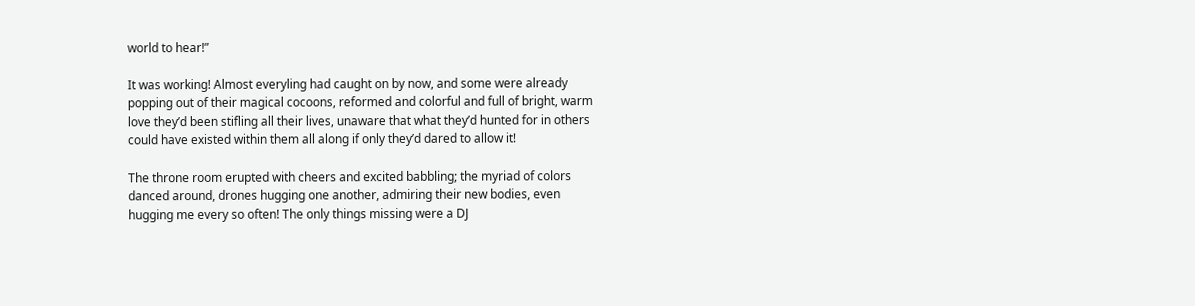world to hear!”

It was working! Almost everyling had caught on by now, and some were already popping out of their magical cocoons, reformed and colorful and full of bright, warm love they’d been stifling all their lives, unaware that what they’d hunted for in others could have existed within them all along if only they’d dared to allow it!

The throne room erupted with cheers and excited babbling; the myriad of colors danced around, drones hugging one another, admiring their new bodies, even hugging me every so often! The only things missing were a DJ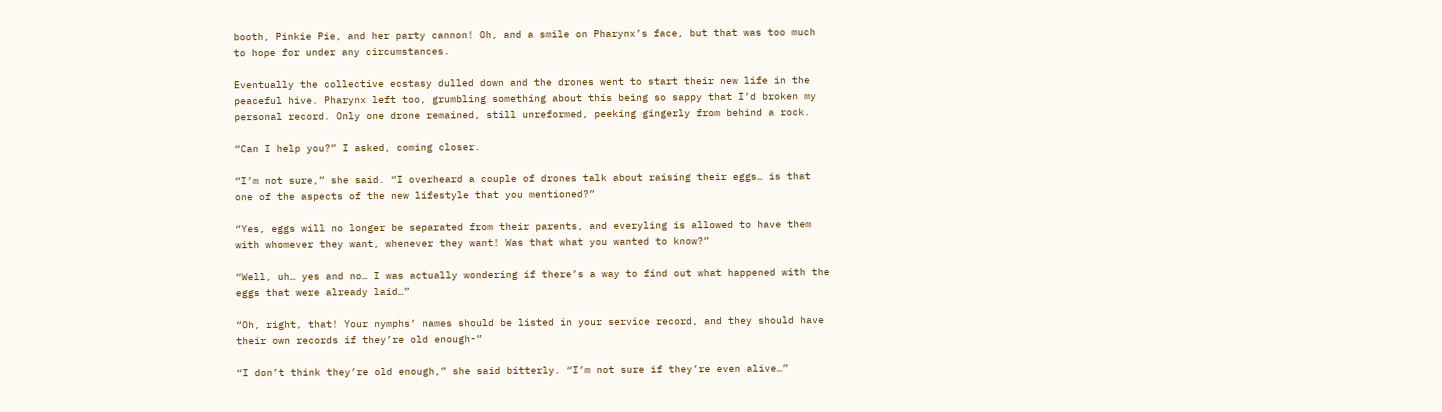booth, Pinkie Pie, and her party cannon! Oh, and a smile on Pharynx’s face, but that was too much to hope for under any circumstances.

Eventually the collective ecstasy dulled down and the drones went to start their new life in the peaceful hive. Pharynx left too, grumbling something about this being so sappy that I’d broken my personal record. Only one drone remained, still unreformed, peeking gingerly from behind a rock.

“Can I help you?” I asked, coming closer.

“I’m not sure,” she said. “I overheard a couple of drones talk about raising their eggs… is that one of the aspects of the new lifestyle that you mentioned?”

“Yes, eggs will no longer be separated from their parents, and everyling is allowed to have them with whomever they want, whenever they want! Was that what you wanted to know?”

“Well, uh… yes and no… I was actually wondering if there’s a way to find out what happened with the eggs that were already laid…”

“Oh, right, that! Your nymphs’ names should be listed in your service record, and they should have their own records if they’re old enough-”

“I don’t think they’re old enough,” she said bitterly. “I’m not sure if they’re even alive…”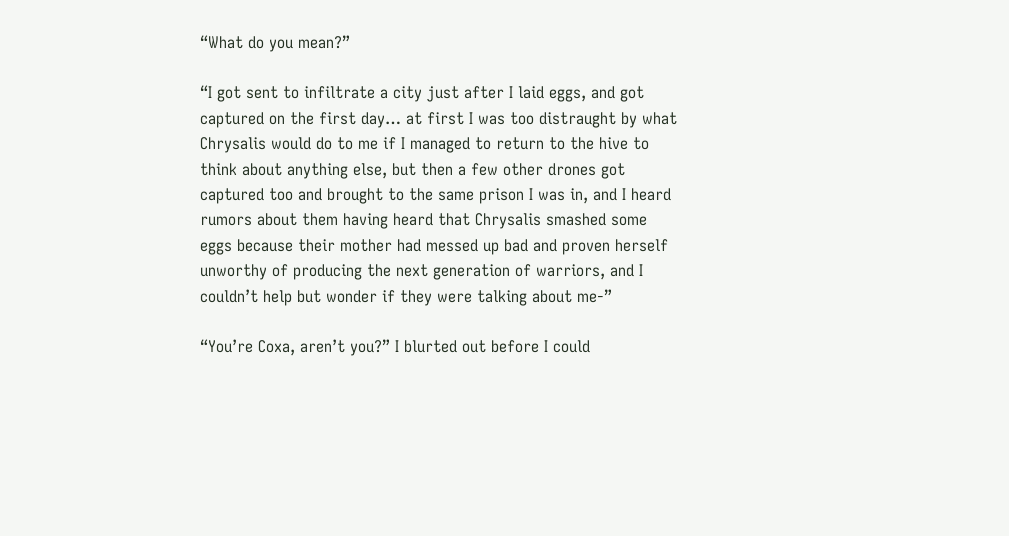“What do you mean?”

“I got sent to infiltrate a city just after I laid eggs, and got captured on the first day… at first I was too distraught by what Chrysalis would do to me if I managed to return to the hive to think about anything else, but then a few other drones got captured too and brought to the same prison I was in, and I heard rumors about them having heard that Chrysalis smashed some eggs because their mother had messed up bad and proven herself unworthy of producing the next generation of warriors, and I couldn’t help but wonder if they were talking about me-”

“You’re Coxa, aren’t you?” I blurted out before I could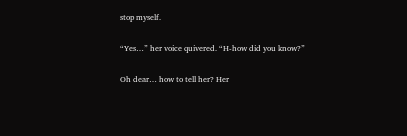stop myself.

“Yes…” her voice quivered. “H-how did you know?”

Oh dear… how to tell her? Her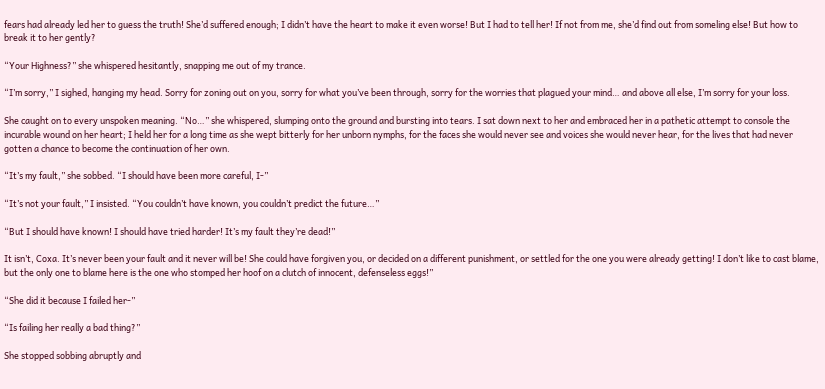fears had already led her to guess the truth! She’d suffered enough; I didn’t have the heart to make it even worse! But I had to tell her! If not from me, she’d find out from someling else! But how to break it to her gently?

“Your Highness?” she whispered hesitantly, snapping me out of my trance.

“I’m sorry,” I sighed, hanging my head. Sorry for zoning out on you, sorry for what you’ve been through, sorry for the worries that plagued your mind… and above all else, I’m sorry for your loss.

She caught on to every unspoken meaning. “No…” she whispered, slumping onto the ground and bursting into tears. I sat down next to her and embraced her in a pathetic attempt to console the incurable wound on her heart; I held her for a long time as she wept bitterly for her unborn nymphs, for the faces she would never see and voices she would never hear, for the lives that had never gotten a chance to become the continuation of her own.

“It’s my fault,” she sobbed. “I should have been more careful, I-”

“It’s not your fault,” I insisted. “You couldn’t have known, you couldn’t predict the future…”

“But I should have known! I should have tried harder! It’s my fault they’re dead!”

It isn’t, Coxa. It’s never been your fault and it never will be! She could have forgiven you, or decided on a different punishment, or settled for the one you were already getting! I don’t like to cast blame, but the only one to blame here is the one who stomped her hoof on a clutch of innocent, defenseless eggs!”

“She did it because I failed her-”

“Is failing her really a bad thing?”

She stopped sobbing abruptly and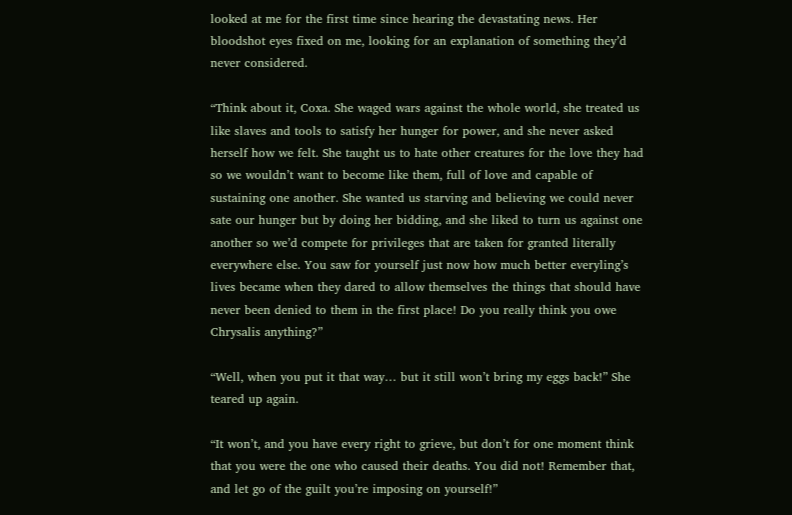looked at me for the first time since hearing the devastating news. Her bloodshot eyes fixed on me, looking for an explanation of something they’d never considered.

“Think about it, Coxa. She waged wars against the whole world, she treated us like slaves and tools to satisfy her hunger for power, and she never asked herself how we felt. She taught us to hate other creatures for the love they had so we wouldn’t want to become like them, full of love and capable of sustaining one another. She wanted us starving and believing we could never sate our hunger but by doing her bidding, and she liked to turn us against one another so we’d compete for privileges that are taken for granted literally everywhere else. You saw for yourself just now how much better everyling’s lives became when they dared to allow themselves the things that should have never been denied to them in the first place! Do you really think you owe Chrysalis anything?”

“Well, when you put it that way… but it still won’t bring my eggs back!” She teared up again.

“It won’t, and you have every right to grieve, but don’t for one moment think that you were the one who caused their deaths. You did not! Remember that, and let go of the guilt you’re imposing on yourself!”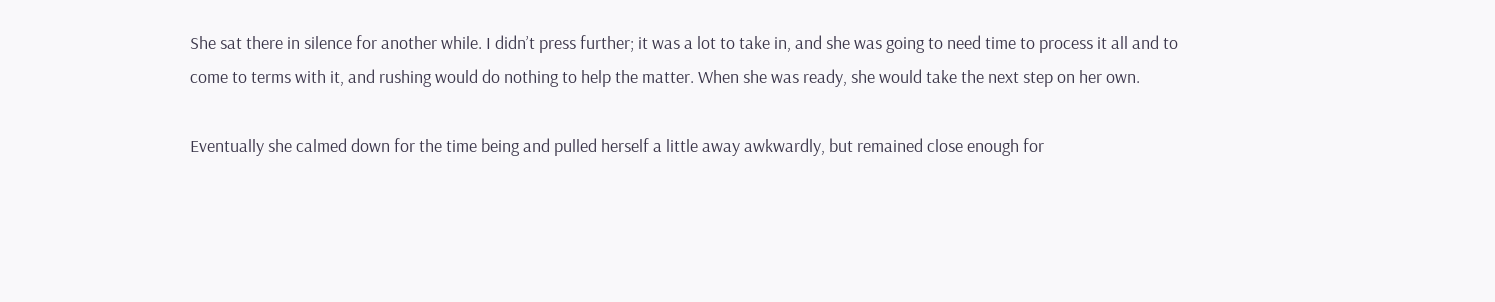She sat there in silence for another while. I didn’t press further; it was a lot to take in, and she was going to need time to process it all and to come to terms with it, and rushing would do nothing to help the matter. When she was ready, she would take the next step on her own.

Eventually she calmed down for the time being and pulled herself a little away awkwardly, but remained close enough for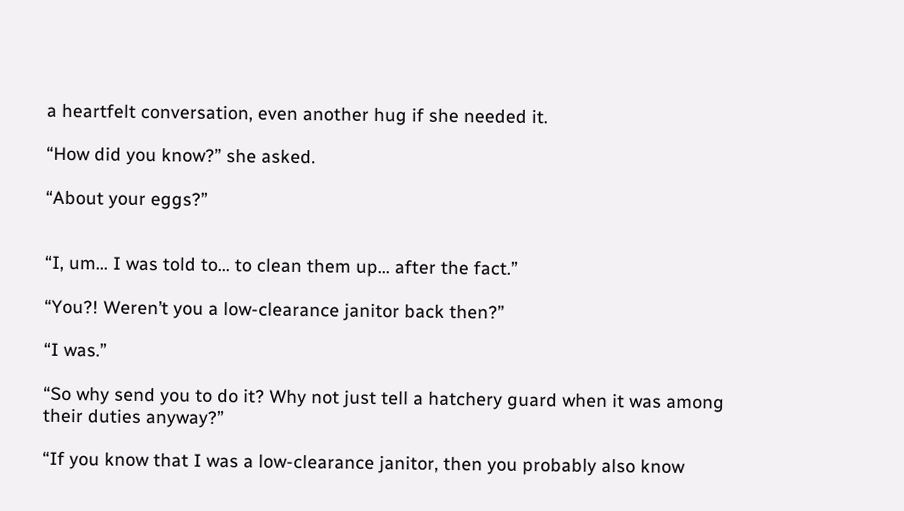a heartfelt conversation, even another hug if she needed it.

“How did you know?” she asked.

“About your eggs?”


“I, um… I was told to… to clean them up… after the fact.”

“You?! Weren’t you a low-clearance janitor back then?”

“I was.”

“So why send you to do it? Why not just tell a hatchery guard when it was among their duties anyway?”

“If you know that I was a low-clearance janitor, then you probably also know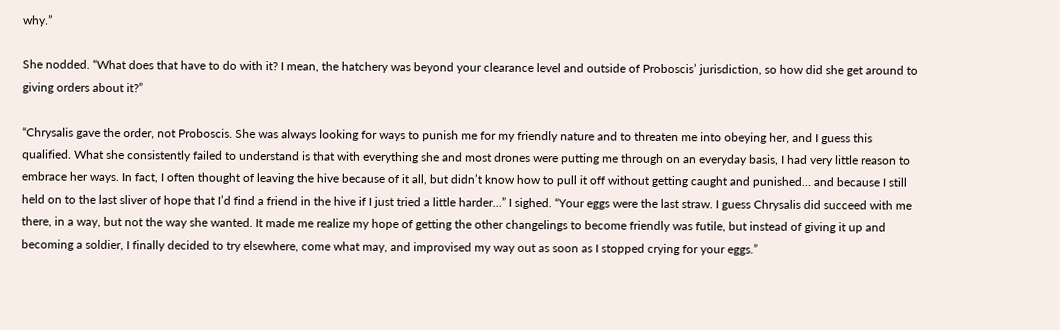why.”

She nodded. “What does that have to do with it? I mean, the hatchery was beyond your clearance level and outside of Proboscis’ jurisdiction, so how did she get around to giving orders about it?”

“Chrysalis gave the order, not Proboscis. She was always looking for ways to punish me for my friendly nature and to threaten me into obeying her, and I guess this qualified. What she consistently failed to understand is that with everything she and most drones were putting me through on an everyday basis, I had very little reason to embrace her ways. In fact, I often thought of leaving the hive because of it all, but didn’t know how to pull it off without getting caught and punished… and because I still held on to the last sliver of hope that I’d find a friend in the hive if I just tried a little harder…” I sighed. “Your eggs were the last straw. I guess Chrysalis did succeed with me there, in a way, but not the way she wanted. It made me realize my hope of getting the other changelings to become friendly was futile, but instead of giving it up and becoming a soldier, I finally decided to try elsewhere, come what may, and improvised my way out as soon as I stopped crying for your eggs.”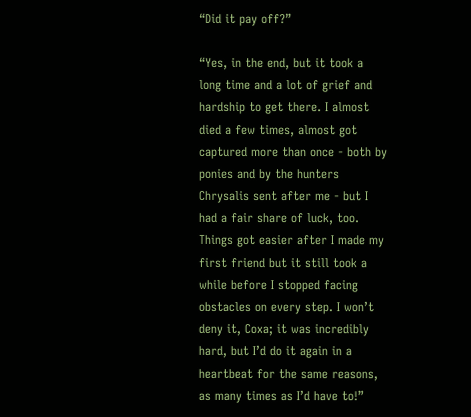“Did it pay off?”

“Yes, in the end, but it took a long time and a lot of grief and hardship to get there. I almost died a few times, almost got captured more than once - both by ponies and by the hunters Chrysalis sent after me - but I had a fair share of luck, too. Things got easier after I made my first friend but it still took a while before I stopped facing obstacles on every step. I won’t deny it, Coxa; it was incredibly hard, but I’d do it again in a heartbeat for the same reasons, as many times as I’d have to!”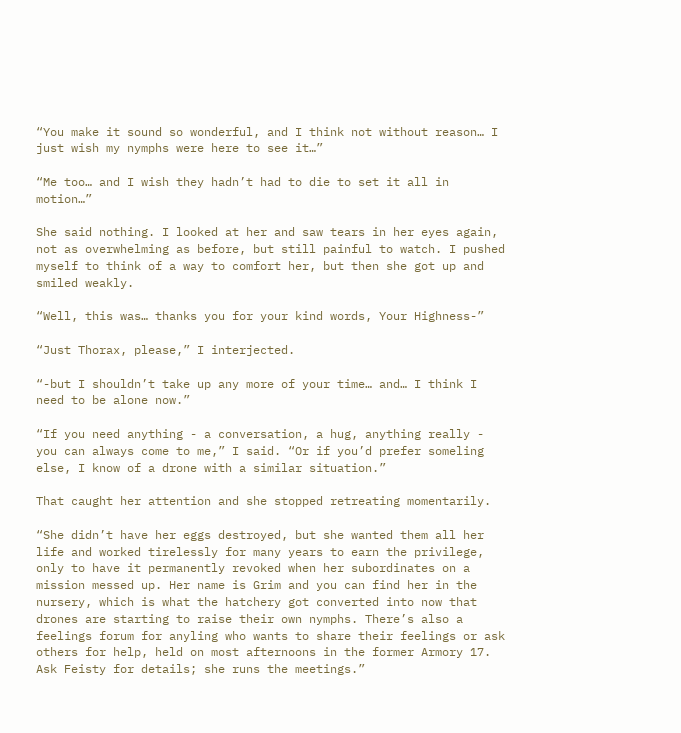“You make it sound so wonderful, and I think not without reason… I just wish my nymphs were here to see it…”

“Me too… and I wish they hadn’t had to die to set it all in motion…”

She said nothing. I looked at her and saw tears in her eyes again, not as overwhelming as before, but still painful to watch. I pushed myself to think of a way to comfort her, but then she got up and smiled weakly.

“Well, this was… thanks you for your kind words, Your Highness-”

“Just Thorax, please,” I interjected.

“-but I shouldn’t take up any more of your time… and… I think I need to be alone now.”

“If you need anything - a conversation, a hug, anything really - you can always come to me,” I said. “Or if you’d prefer someling else, I know of a drone with a similar situation.”

That caught her attention and she stopped retreating momentarily.

“She didn’t have her eggs destroyed, but she wanted them all her life and worked tirelessly for many years to earn the privilege, only to have it permanently revoked when her subordinates on a mission messed up. Her name is Grim and you can find her in the nursery, which is what the hatchery got converted into now that drones are starting to raise their own nymphs. There’s also a feelings forum for anyling who wants to share their feelings or ask others for help, held on most afternoons in the former Armory 17. Ask Feisty for details; she runs the meetings.”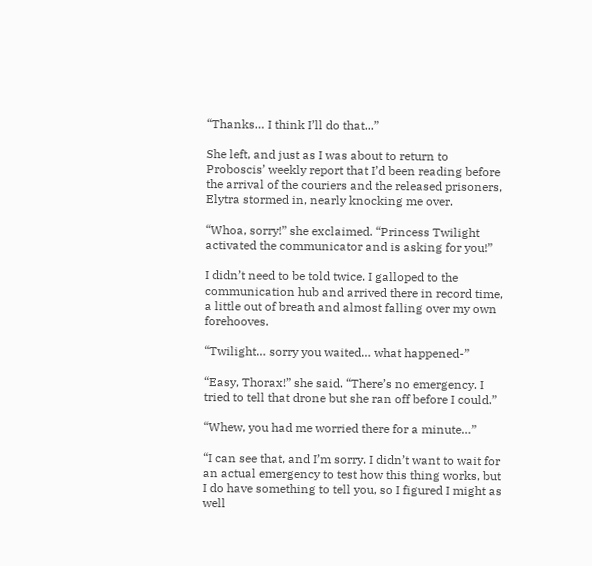“Thanks… I think I’ll do that...”

She left, and just as I was about to return to Proboscis’ weekly report that I’d been reading before the arrival of the couriers and the released prisoners, Elytra stormed in, nearly knocking me over.

“Whoa, sorry!” she exclaimed. “Princess Twilight activated the communicator and is asking for you!”

I didn’t need to be told twice. I galloped to the communication hub and arrived there in record time, a little out of breath and almost falling over my own forehooves.

“Twilight… sorry you waited… what happened-”

“Easy, Thorax!” she said. “There’s no emergency. I tried to tell that drone but she ran off before I could.”

“Whew, you had me worried there for a minute…”

“I can see that, and I’m sorry. I didn’t want to wait for an actual emergency to test how this thing works, but I do have something to tell you, so I figured I might as well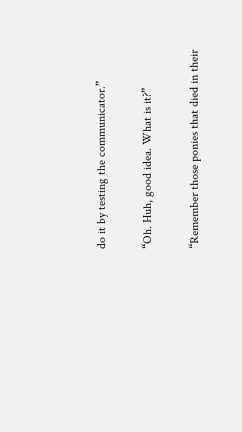do it by testing the communicator.”

“Oh. Huh, good idea. What is it?”

“Remember those ponies that died in their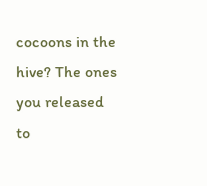cocoons in the hive? The ones you released to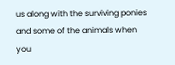us along with the surviving ponies and some of the animals when you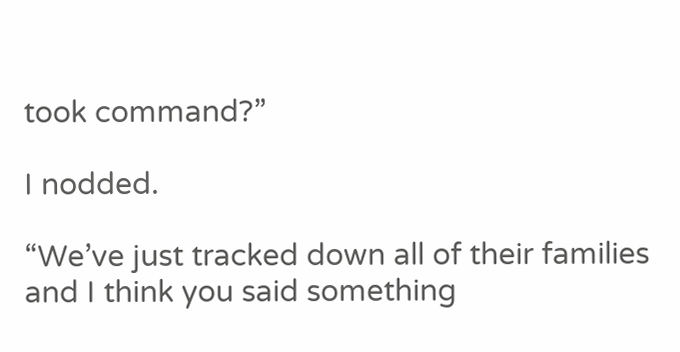took command?”

I nodded.

“We’ve just tracked down all of their families and I think you said something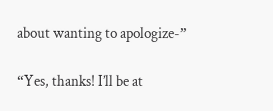about wanting to apologize-”

“Yes, thanks! I’ll be at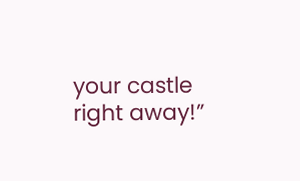your castle right away!”